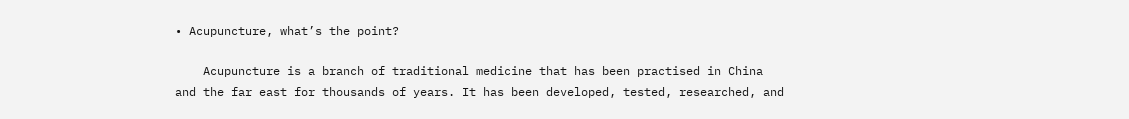• Acupuncture, what’s the point?

    Acupuncture is a branch of traditional medicine that has been practised in China and the far east for thousands of years. It has been developed, tested, researched, and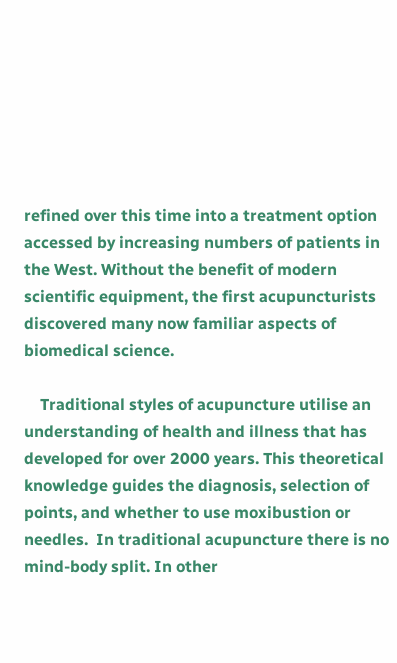refined over this time into a treatment option accessed by increasing numbers of patients in the West. Without the benefit of modern scientific equipment, the first acupuncturists discovered many now familiar aspects of biomedical science.

    Traditional styles of acupuncture utilise an understanding of health and illness that has developed for over 2000 years. This theoretical knowledge guides the diagnosis, selection of points, and whether to use moxibustion or needles.  In traditional acupuncture there is no mind-body split. In other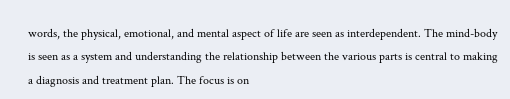words, the physical, emotional, and mental aspect of life are seen as interdependent. The mind-body is seen as a system and understanding the relationship between the various parts is central to making a diagnosis and treatment plan. The focus is on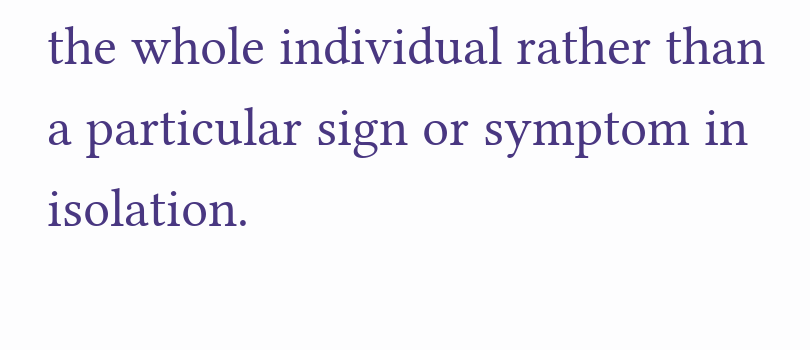the whole individual rather than a particular sign or symptom in isolation.